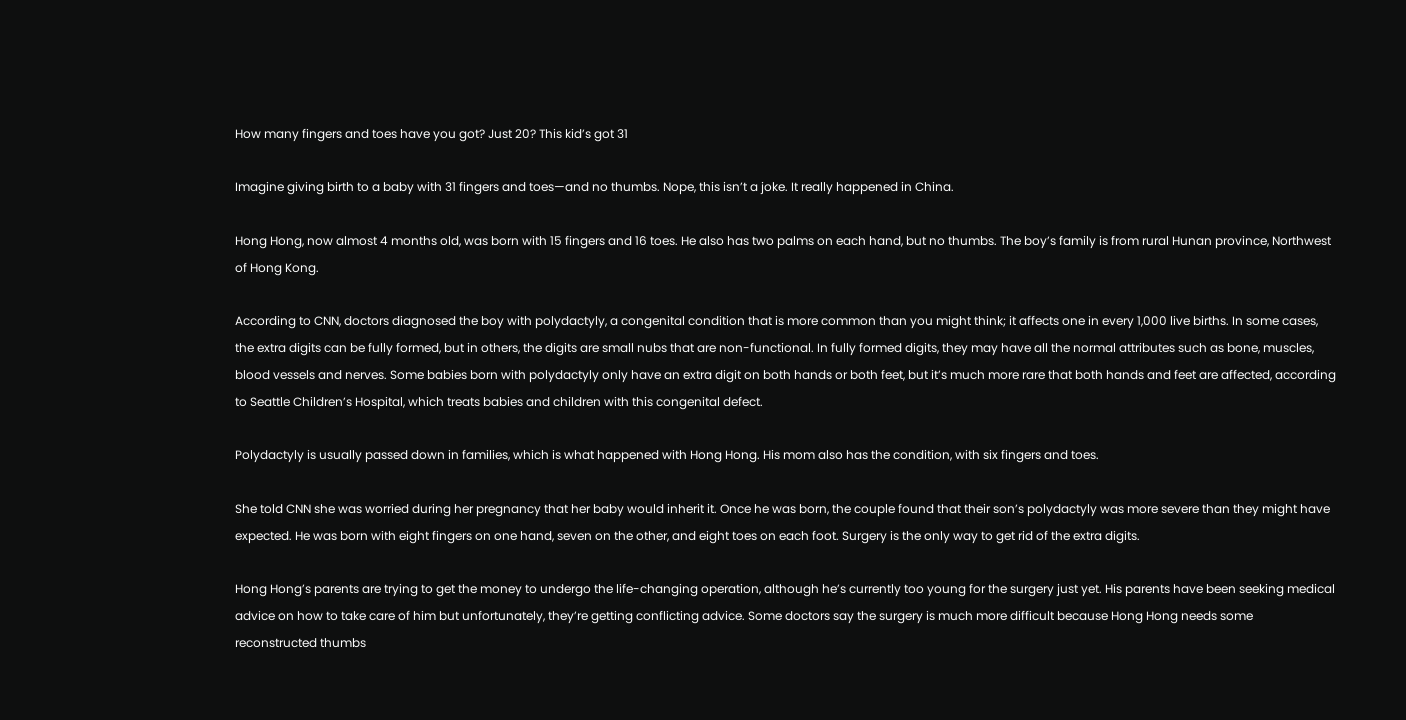How many fingers and toes have you got? Just 20? This kid’s got 31

Imagine giving birth to a baby with 31 fingers and toes—and no thumbs. Nope, this isn’t a joke. It really happened in China.

Hong Hong, now almost 4 months old, was born with 15 fingers and 16 toes. He also has two palms on each hand, but no thumbs. The boy’s family is from rural Hunan province, Northwest of Hong Kong.

According to CNN, doctors diagnosed the boy with polydactyly, a congenital condition that is more common than you might think; it affects one in every 1,000 live births. In some cases, the extra digits can be fully formed, but in others, the digits are small nubs that are non-functional. In fully formed digits, they may have all the normal attributes such as bone, muscles, blood vessels and nerves. Some babies born with polydactyly only have an extra digit on both hands or both feet, but it’s much more rare that both hands and feet are affected, according to Seattle Children’s Hospital, which treats babies and children with this congenital defect.

Polydactyly is usually passed down in families, which is what happened with Hong Hong. His mom also has the condition, with six fingers and toes.

She told CNN she was worried during her pregnancy that her baby would inherit it. Once he was born, the couple found that their son’s polydactyly was more severe than they might have expected. He was born with eight fingers on one hand, seven on the other, and eight toes on each foot. Surgery is the only way to get rid of the extra digits.

Hong Hong’s parents are trying to get the money to undergo the life-changing operation, although he’s currently too young for the surgery just yet. His parents have been seeking medical advice on how to take care of him but unfortunately, they’re getting conflicting advice. Some doctors say the surgery is much more difficult because Hong Hong needs some reconstructed thumbs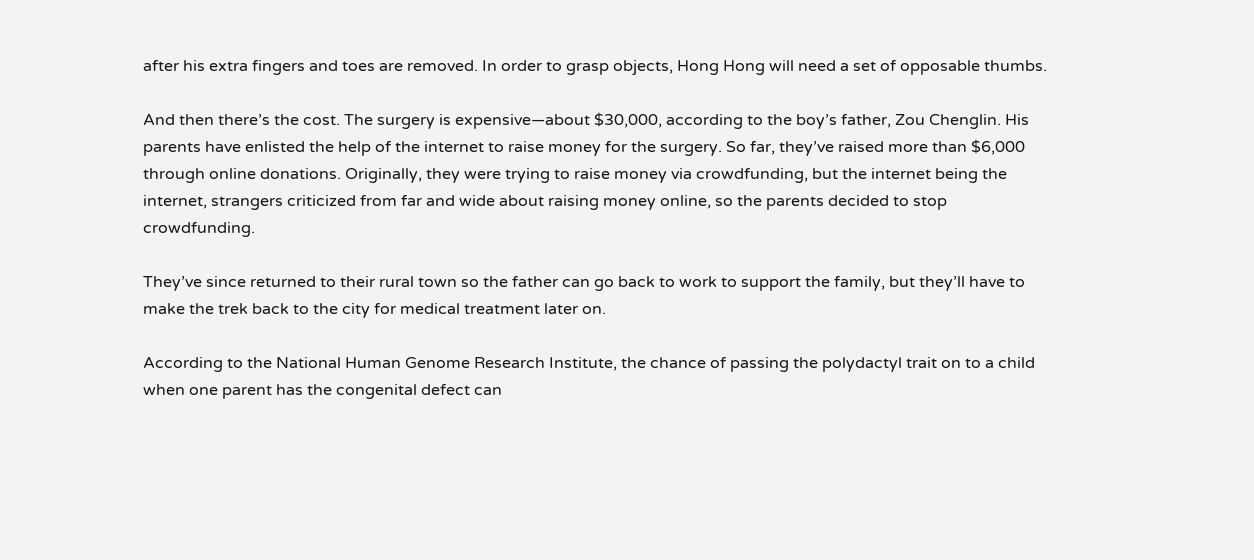after his extra fingers and toes are removed. In order to grasp objects, Hong Hong will need a set of opposable thumbs.

And then there’s the cost. The surgery is expensive—about $30,000, according to the boy’s father, Zou Chenglin. His parents have enlisted the help of the internet to raise money for the surgery. So far, they’ve raised more than $6,000 through online donations. Originally, they were trying to raise money via crowdfunding, but the internet being the internet, strangers criticized from far and wide about raising money online, so the parents decided to stop crowdfunding.

They’ve since returned to their rural town so the father can go back to work to support the family, but they’ll have to make the trek back to the city for medical treatment later on.

According to the National Human Genome Research Institute, the chance of passing the polydactyl trait on to a child when one parent has the congenital defect can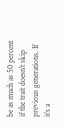be as much as 50 percent if the trait doesn’t skip previous generations. If it’s a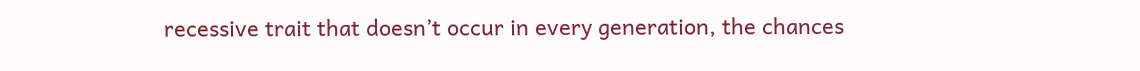recessive trait that doesn’t occur in every generation, the chances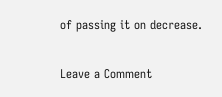of passing it on decrease.

Leave a Comment